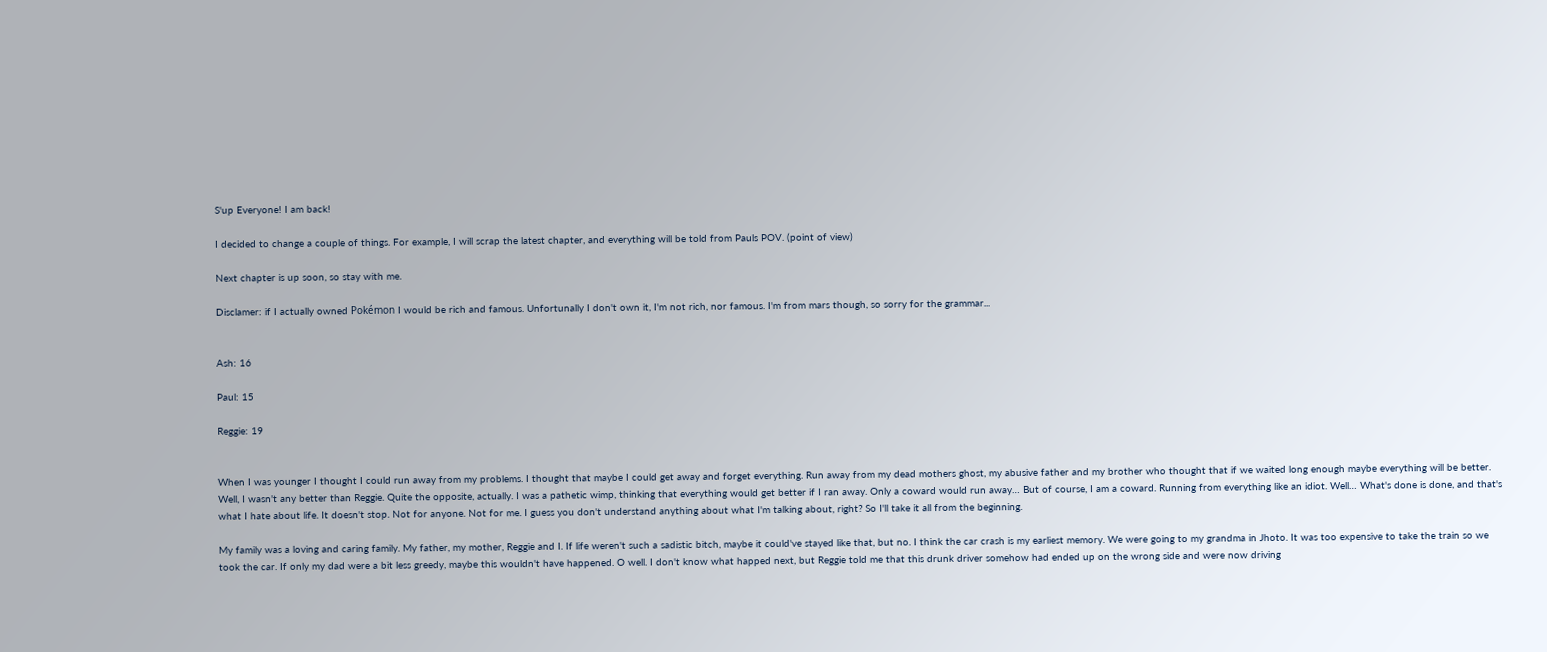S'up Everyone! I am back!

I decided to change a couple of things. For example, I will scrap the latest chapter, and everything will be told from Pauls POV. (point of view)

Next chapter is up soon, so stay with me.

Disclamer: if I actually owned Pokémon I would be rich and famous. Unfortunally I don't own it, I'm not rich, nor famous. I'm from mars though, so sorry for the grammar...


Ash: 16

Paul: 15

Reggie: 19


When I was younger I thought I could run away from my problems. I thought that maybe I could get away and forget everything. Run away from my dead mothers ghost, my abusive father and my brother who thought that if we waited long enough maybe everything will be better. Well, I wasn't any better than Reggie. Quite the opposite, actually. I was a pathetic wimp, thinking that everything would get better if I ran away. Only a coward would run away… But of course, I am a coward. Running from everything like an idiot. Well… What's done is done, and that's what I hate about life. It doesn't stop. Not for anyone. Not for me. I guess you don't understand anything about what I'm talking about, right? So I'll take it all from the beginning.

My family was a loving and caring family. My father, my mother, Reggie and I. If life weren't such a sadistic bitch, maybe it could've stayed like that, but no. I think the car crash is my earliest memory. We were going to my grandma in Jhoto. It was too expensive to take the train so we took the car. If only my dad were a bit less greedy, maybe this wouldn't have happened. O well. I don't know what happed next, but Reggie told me that this drunk driver somehow had ended up on the wrong side and were now driving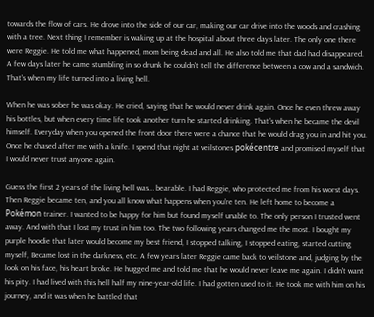towards the flow of cars. He drove into the side of our car, making our car drive into the woods and crashing with a tree. Next thing I remember is waking up at the hospital about three days later. The only one there were Reggie. He told me what happened, mom being dead and all. He also told me that dad had disappeared. A few days later he came stumbling in so drunk he couldn't tell the difference between a cow and a sandwich. That's when my life turned into a living hell.

When he was sober he was okay. He cried, saying that he would never drink again. Once he even threw away his bottles, but when every time life took another turn he started drinking. That's when he became the devil himself. Everyday when you opened the front door there were a chance that he would drag you in and hit you. Once he chased after me with a knife. I spend that night at veilstones pokécentre and promised myself that I would never trust anyone again.

Guess the first 2 years of the living hell was… bearable. I had Reggie, who protected me from his worst days. Then Reggie became ten, and you all know what happens when you're ten. He left home to become a Pokémon trainer. I wanted to be happy for him but found myself unable to. The only person I trusted went away. And with that I lost my trust in him too. The two following years changed me the most. I bought my purple hoodie that later would become my best friend, I stopped talking, I stopped eating, started cutting myself, Became lost in the darkness, etc. A few years later Reggie came back to veilstone and, judging by the look on his face, his heart broke. He hugged me and told me that he would never leave me again. I didn't want his pity. I had lived with this hell half my nine-year-old life. I had gotten used to it. He took me with him on his journey, and it was when he battled that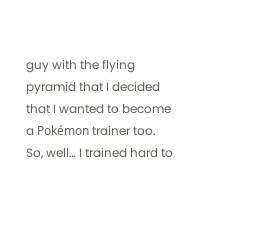guy with the flying pyramid that I decided that I wanted to become a Pokémon trainer too. So, well… I trained hard to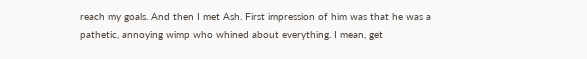reach my goals. And then I met Ash. First impression of him was that he was a pathetic, annoying wimp who whined about everything. I mean, get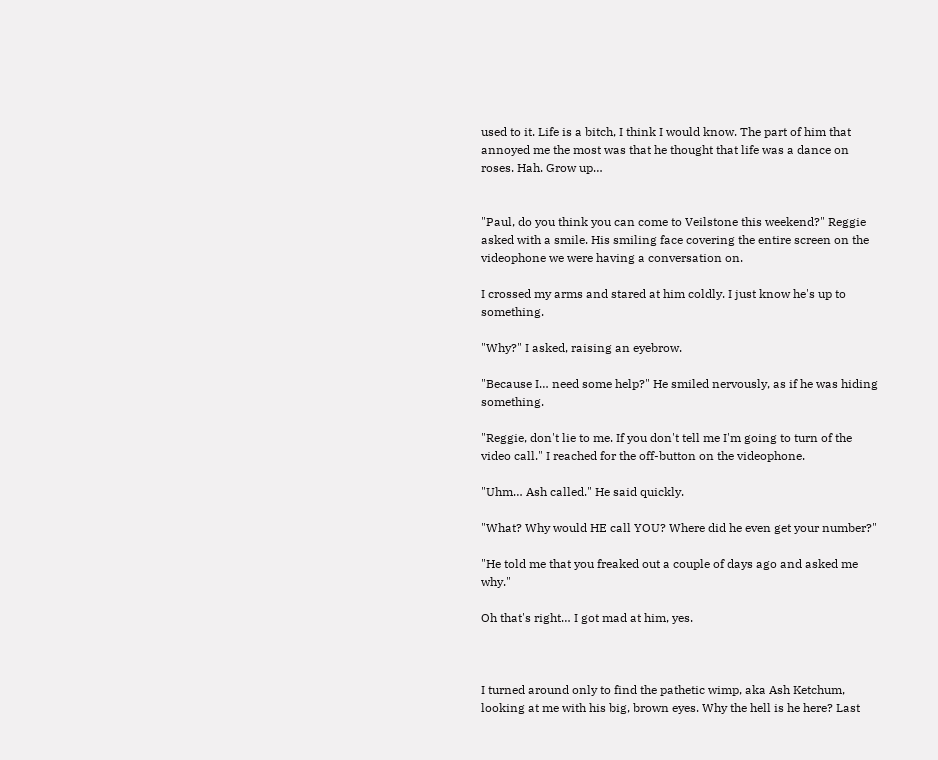used to it. Life is a bitch, I think I would know. The part of him that annoyed me the most was that he thought that life was a dance on roses. Hah. Grow up…


"Paul, do you think you can come to Veilstone this weekend?" Reggie asked with a smile. His smiling face covering the entire screen on the videophone we were having a conversation on.

I crossed my arms and stared at him coldly. I just know he's up to something.

"Why?" I asked, raising an eyebrow.

"Because I… need some help?" He smiled nervously, as if he was hiding something.

"Reggie, don't lie to me. If you don't tell me I'm going to turn of the video call." I reached for the off-button on the videophone.

"Uhm… Ash called." He said quickly.

"What? Why would HE call YOU? Where did he even get your number?"

"He told me that you freaked out a couple of days ago and asked me why."

Oh that's right… I got mad at him, yes.



I turned around only to find the pathetic wimp, aka Ash Ketchum, looking at me with his big, brown eyes. Why the hell is he here? Last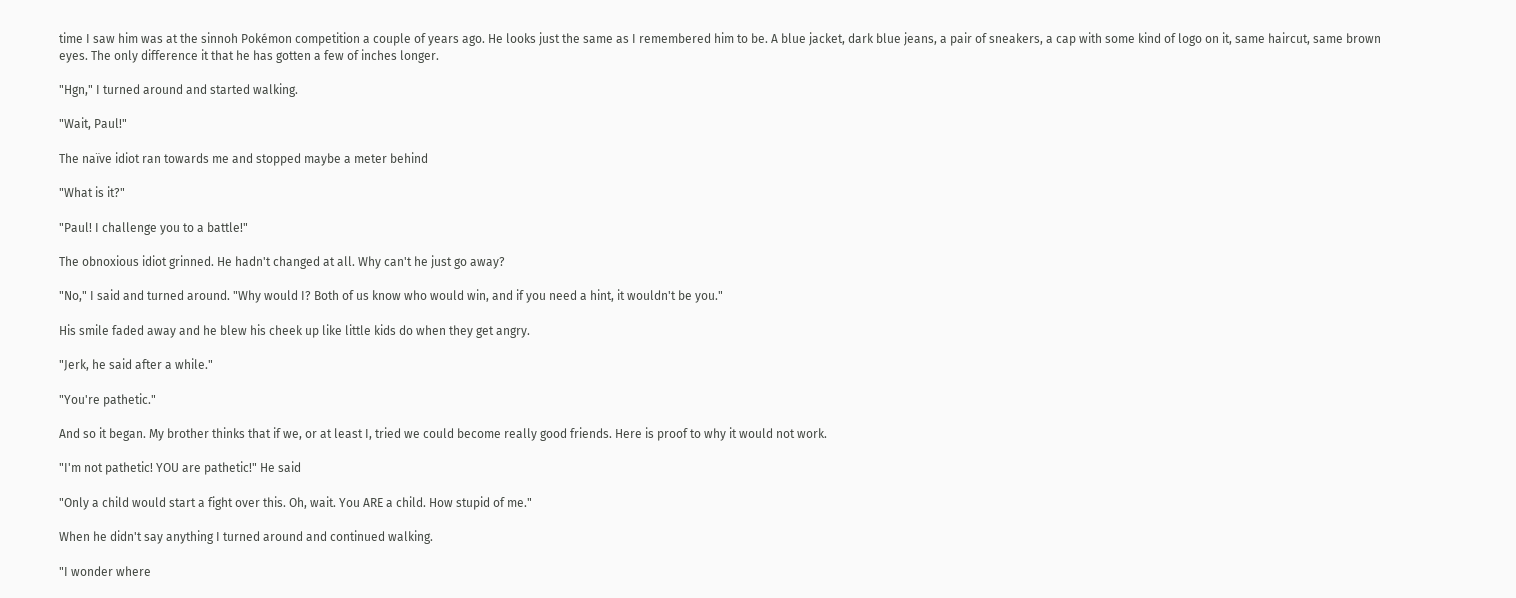time I saw him was at the sinnoh Pokémon competition a couple of years ago. He looks just the same as I remembered him to be. A blue jacket, dark blue jeans, a pair of sneakers, a cap with some kind of logo on it, same haircut, same brown eyes. The only difference it that he has gotten a few of inches longer.

"Hgn," I turned around and started walking.

"Wait, Paul!"

The naïve idiot ran towards me and stopped maybe a meter behind

"What is it?"

"Paul! I challenge you to a battle!"

The obnoxious idiot grinned. He hadn't changed at all. Why can't he just go away?

"No," I said and turned around. "Why would I? Both of us know who would win, and if you need a hint, it wouldn't be you."

His smile faded away and he blew his cheek up like little kids do when they get angry.

"Jerk, he said after a while."

"You're pathetic."

And so it began. My brother thinks that if we, or at least I, tried we could become really good friends. Here is proof to why it would not work.

"I'm not pathetic! YOU are pathetic!" He said

"Only a child would start a fight over this. Oh, wait. You ARE a child. How stupid of me."

When he didn't say anything I turned around and continued walking.

"I wonder where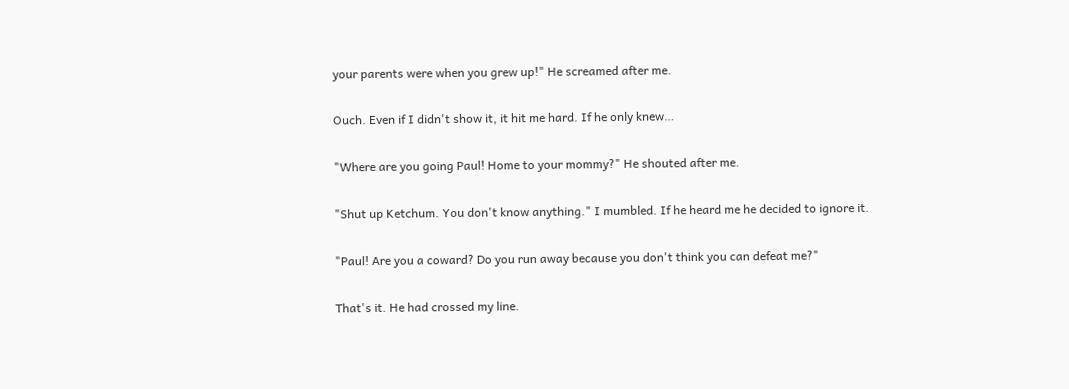your parents were when you grew up!" He screamed after me.

Ouch. Even if I didn't show it, it hit me hard. If he only knew…

"Where are you going Paul! Home to your mommy?" He shouted after me.

"Shut up Ketchum. You don't know anything." I mumbled. If he heard me he decided to ignore it.

"Paul! Are you a coward? Do you run away because you don't think you can defeat me?"

That's it. He had crossed my line.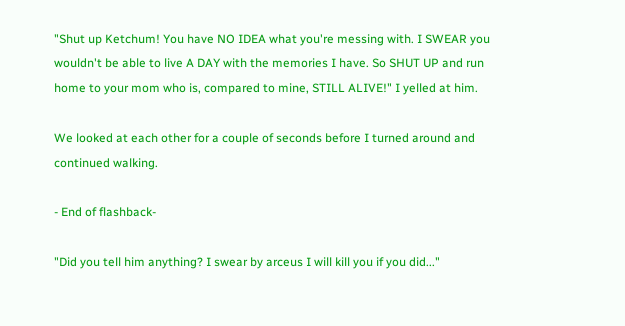"Shut up Ketchum! You have NO IDEA what you're messing with. I SWEAR you wouldn't be able to live A DAY with the memories I have. So SHUT UP and run home to your mom who is, compared to mine, STILL ALIVE!" I yelled at him.

We looked at each other for a couple of seconds before I turned around and continued walking.

- End of flashback-

"Did you tell him anything? I swear by arceus I will kill you if you did..."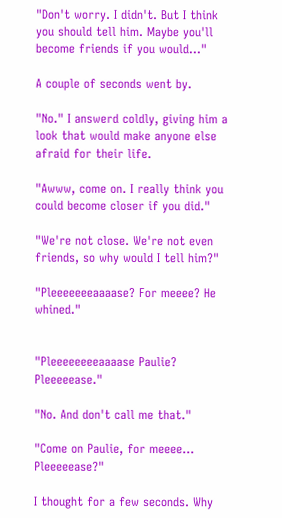"Don't worry. I didn't. But I think you should tell him. Maybe you'll become friends if you would..."

A couple of seconds went by.

"No." I answerd coldly, giving him a look that would make anyone else afraid for their life.

"Awww, come on. I really think you could become closer if you did."

"We're not close. We're not even friends, so why would I tell him?"

"Pleeeeeeeaaaase? For meeee? He whined."


"Pleeeeeeeeaaaase Paulie? Pleeeeease."

"No. And don't call me that."

"Come on Paulie, for meeee… Pleeeeease?"

I thought for a few seconds. Why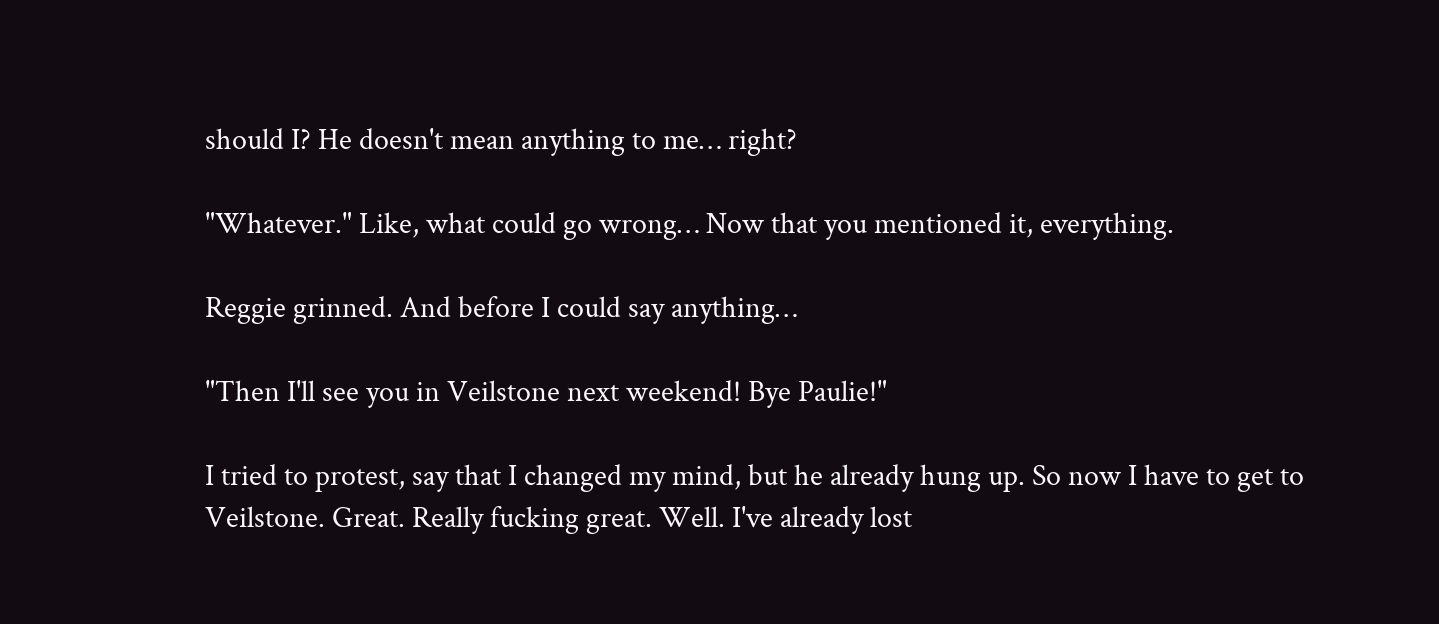should I? He doesn't mean anything to me… right?

"Whatever." Like, what could go wrong… Now that you mentioned it, everything.

Reggie grinned. And before I could say anything…

"Then I'll see you in Veilstone next weekend! Bye Paulie!"

I tried to protest, say that I changed my mind, but he already hung up. So now I have to get to Veilstone. Great. Really fucking great. Well. I've already lost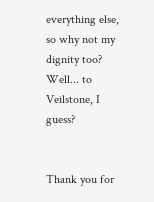everything else, so why not my dignity too? Well... to Veilstone, I guess?


Thank you for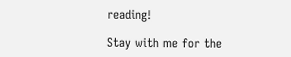reading!

Stay with me for the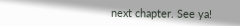next chapter. See ya!